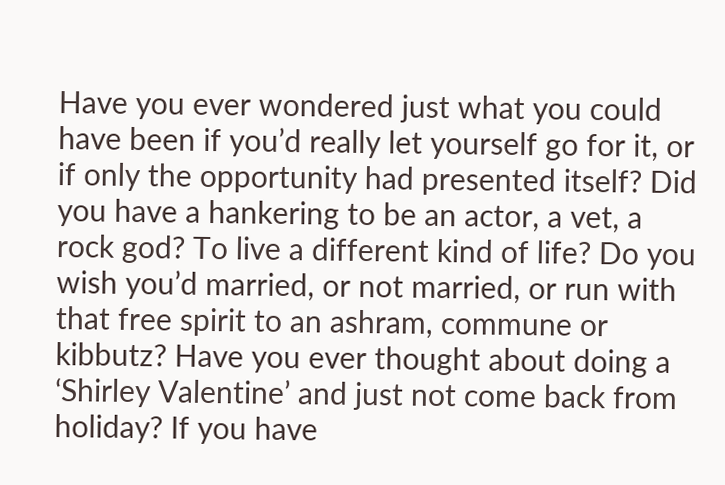Have you ever wondered just what you could have been if you’d really let yourself go for it, or if only the opportunity had presented itself? Did you have a hankering to be an actor, a vet, a rock god? To live a different kind of life? Do you wish you’d married, or not married, or run with that free spirit to an ashram, commune or kibbutz? Have you ever thought about doing a ‘Shirley Valentine’ and just not come back from holiday? If you have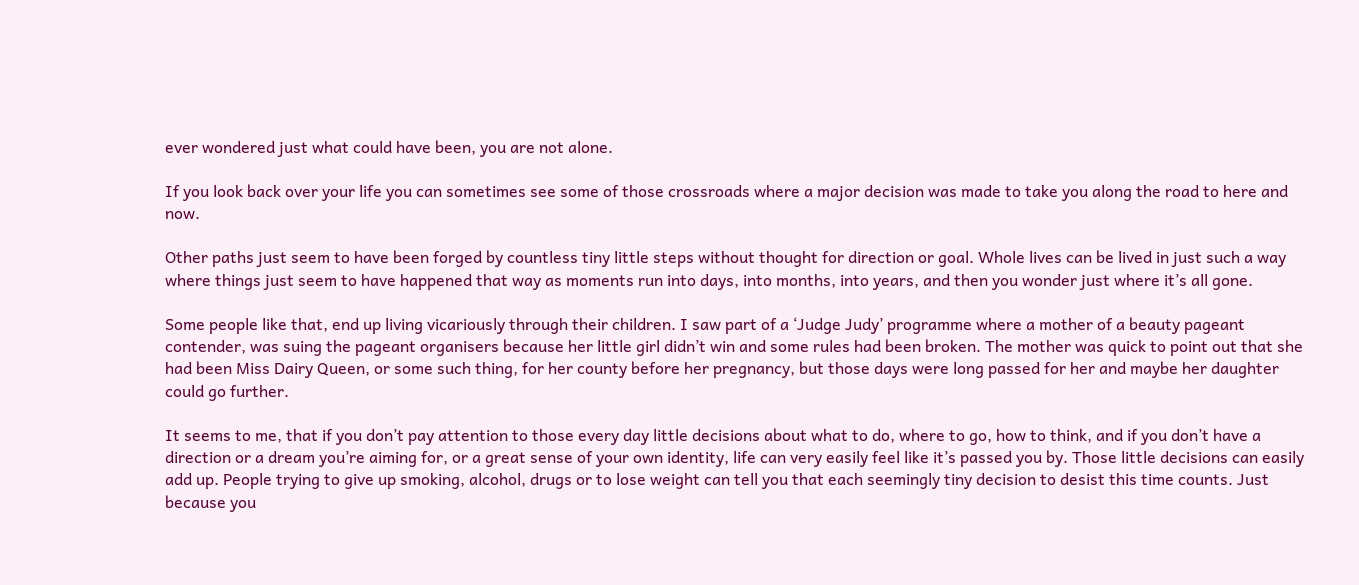ever wondered just what could have been, you are not alone.

If you look back over your life you can sometimes see some of those crossroads where a major decision was made to take you along the road to here and now.

Other paths just seem to have been forged by countless tiny little steps without thought for direction or goal. Whole lives can be lived in just such a way where things just seem to have happened that way as moments run into days, into months, into years, and then you wonder just where it’s all gone.

Some people like that, end up living vicariously through their children. I saw part of a ‘Judge Judy’ programme where a mother of a beauty pageant contender, was suing the pageant organisers because her little girl didn’t win and some rules had been broken. The mother was quick to point out that she had been Miss Dairy Queen, or some such thing, for her county before her pregnancy, but those days were long passed for her and maybe her daughter could go further.

It seems to me, that if you don’t pay attention to those every day little decisions about what to do, where to go, how to think, and if you don’t have a direction or a dream you’re aiming for, or a great sense of your own identity, life can very easily feel like it’s passed you by. Those little decisions can easily add up. People trying to give up smoking, alcohol, drugs or to lose weight can tell you that each seemingly tiny decision to desist this time counts. Just because you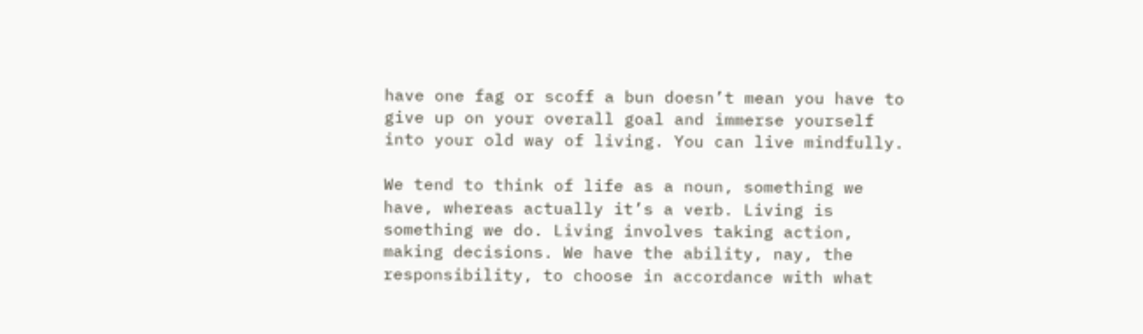have one fag or scoff a bun doesn’t mean you have to give up on your overall goal and immerse yourself into your old way of living. You can live mindfully.

We tend to think of life as a noun, something we have, whereas actually it’s a verb. Living is something we do. Living involves taking action, making decisions. We have the ability, nay, the responsibility, to choose in accordance with what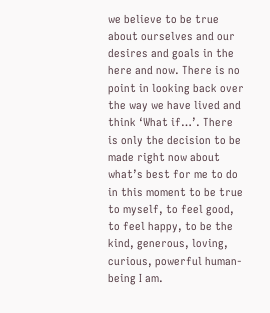we believe to be true about ourselves and our desires and goals in the here and now. There is no point in looking back over the way we have lived and think ‘What if…’. There is only the decision to be made right now about what’s best for me to do in this moment to be true to myself, to feel good, to feel happy, to be the kind, generous, loving, curious, powerful human-being I am.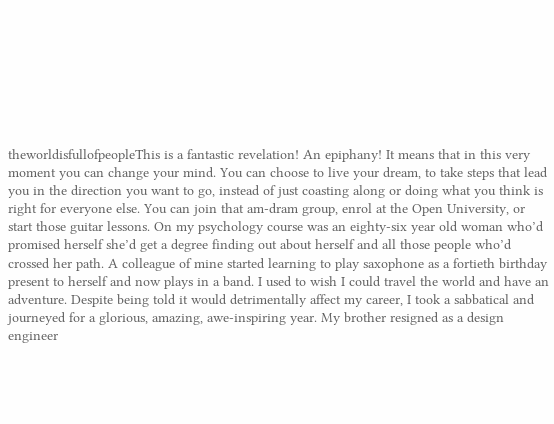theworldisfullofpeopleThis is a fantastic revelation! An epiphany! It means that in this very moment you can change your mind. You can choose to live your dream, to take steps that lead you in the direction you want to go, instead of just coasting along or doing what you think is right for everyone else. You can join that am-dram group, enrol at the Open University, or start those guitar lessons. On my psychology course was an eighty-six year old woman who’d promised herself she’d get a degree finding out about herself and all those people who’d crossed her path. A colleague of mine started learning to play saxophone as a fortieth birthday present to herself and now plays in a band. I used to wish I could travel the world and have an adventure. Despite being told it would detrimentally affect my career, I took a sabbatical and journeyed for a glorious, amazing, awe-inspiring year. My brother resigned as a design engineer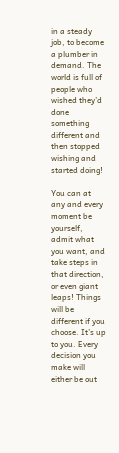in a steady job, to become a plumber in demand. The world is full of people who wished they’d done something different and then stopped wishing and started doing!

You can at any and every moment be yourself, admit what you want, and take steps in that direction, or even giant leaps! Things will be different if you choose. It’s up to you. Every decision you make will either be out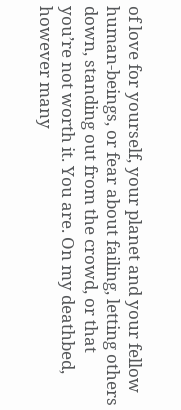of love for yourself, your planet and your fellow human-beings, or fear about failing, letting others down, standing out from the crowd, or that you’re not worth it. You are. On my deathbed, however many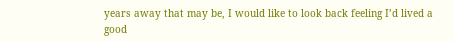years away that may be, I would like to look back feeling I’d lived a good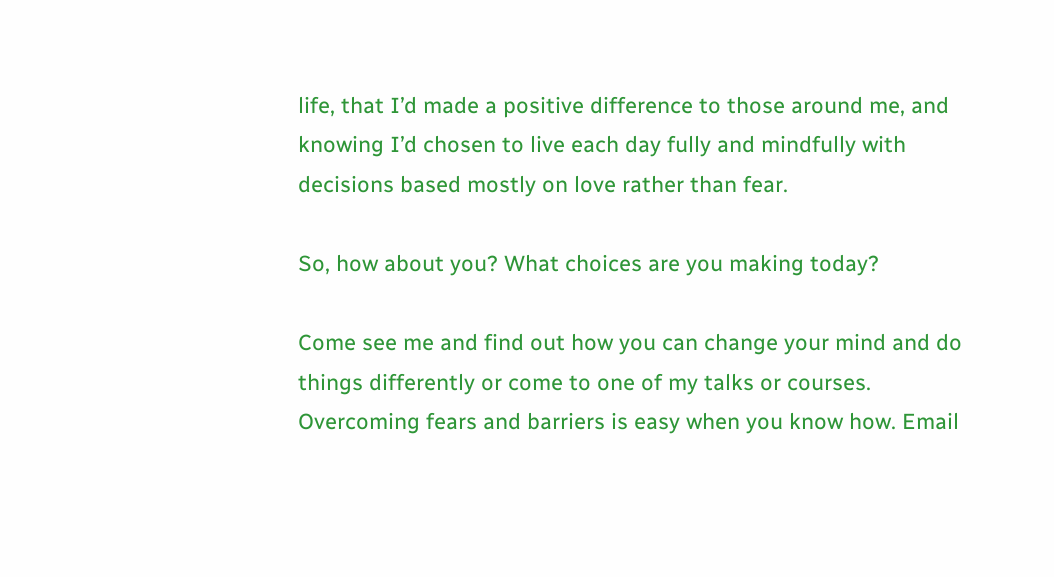life, that I’d made a positive difference to those around me, and knowing I’d chosen to live each day fully and mindfully with decisions based mostly on love rather than fear.

So, how about you? What choices are you making today?

Come see me and find out how you can change your mind and do things differently or come to one of my talks or courses. Overcoming fears and barriers is easy when you know how. Email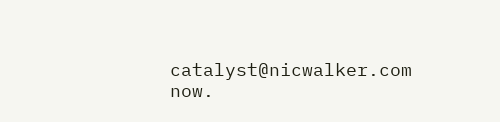catalyst@nicwalker.com now.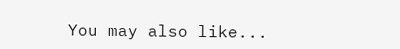You may also like...